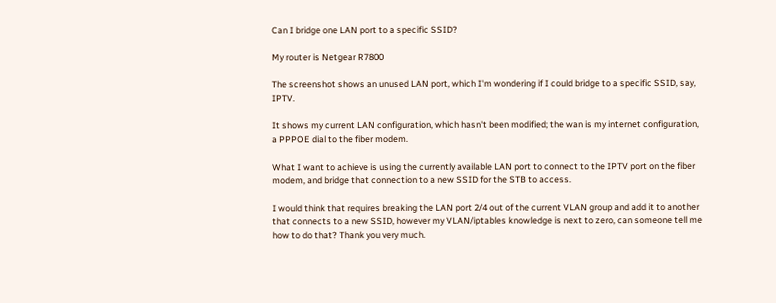Can I bridge one LAN port to a specific SSID?

My router is Netgear R7800

The screenshot shows an unused LAN port, which I'm wondering if I could bridge to a specific SSID, say, IPTV.

It shows my current LAN configuration, which hasn't been modified; the wan is my internet configuration, a PPPOE dial to the fiber modem.

What I want to achieve is using the currently available LAN port to connect to the IPTV port on the fiber modem, and bridge that connection to a new SSID for the STB to access.

I would think that requires breaking the LAN port 2/4 out of the current VLAN group and add it to another that connects to a new SSID, however my VLAN/iptables knowledge is next to zero, can someone tell me how to do that? Thank you very much.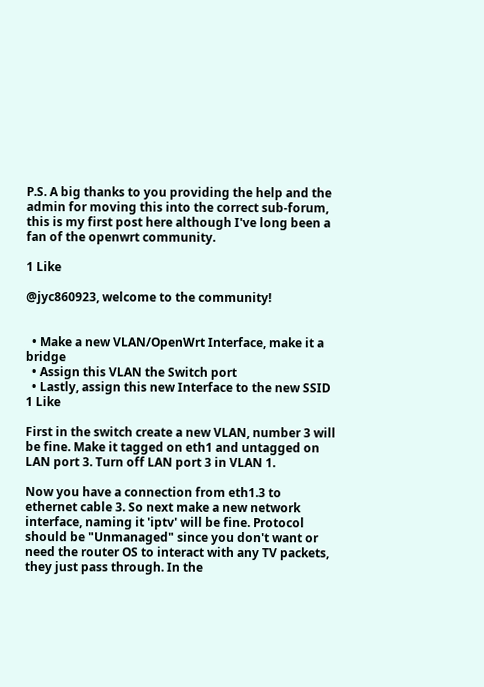P.S. A big thanks to you providing the help and the admin for moving this into the correct sub-forum, this is my first post here although I've long been a fan of the openwrt community.

1 Like

@jyc860923, welcome to the community!


  • Make a new VLAN/OpenWrt Interface, make it a bridge
  • Assign this VLAN the Switch port
  • Lastly, assign this new Interface to the new SSID
1 Like

First in the switch create a new VLAN, number 3 will be fine. Make it tagged on eth1 and untagged on LAN port 3. Turn off LAN port 3 in VLAN 1.

Now you have a connection from eth1.3 to ethernet cable 3. So next make a new network interface, naming it 'iptv' will be fine. Protocol should be "Unmanaged" since you don't want or need the router OS to interact with any TV packets, they just pass through. In the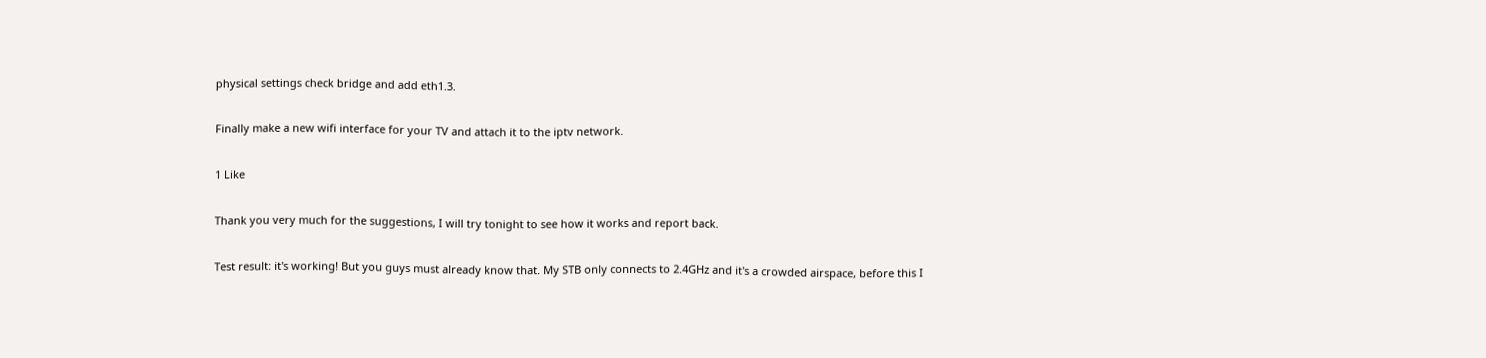physical settings check bridge and add eth1.3.

Finally make a new wifi interface for your TV and attach it to the iptv network.

1 Like

Thank you very much for the suggestions, I will try tonight to see how it works and report back.

Test result: it's working! But you guys must already know that. My STB only connects to 2.4GHz and it's a crowded airspace, before this I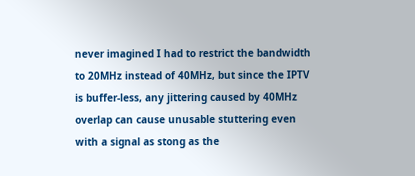never imagined I had to restrict the bandwidth to 20MHz instead of 40MHz, but since the IPTV is buffer-less, any jittering caused by 40MHz overlap can cause unusable stuttering even with a signal as stong as the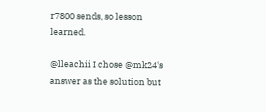r7800 sends, so lesson learned.

@lleachii I chose @mk24's answer as the solution but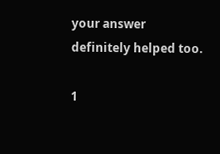your answer definitely helped too.

1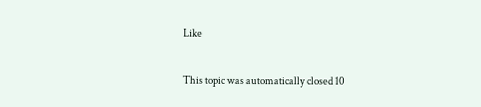Like

This topic was automatically closed 10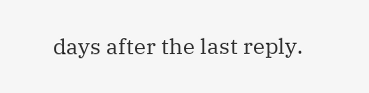days after the last reply.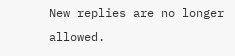New replies are no longer allowed.